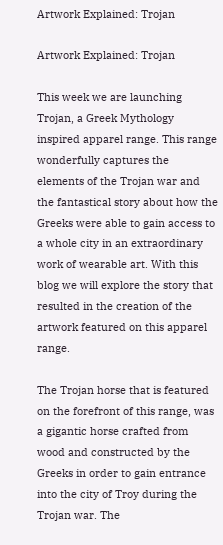Artwork Explained: Trojan

Artwork Explained: Trojan

This week we are launching Trojan, a Greek Mythology inspired apparel range. This range wonderfully captures the elements of the Trojan war and the fantastical story about how the Greeks were able to gain access to a whole city in an extraordinary work of wearable art. With this blog we will explore the story that resulted in the creation of the artwork featured on this apparel range.

The Trojan horse that is featured on the forefront of this range, was a gigantic horse crafted from wood and constructed by the Greeks in order to gain entrance into the city of Troy during the Trojan war. The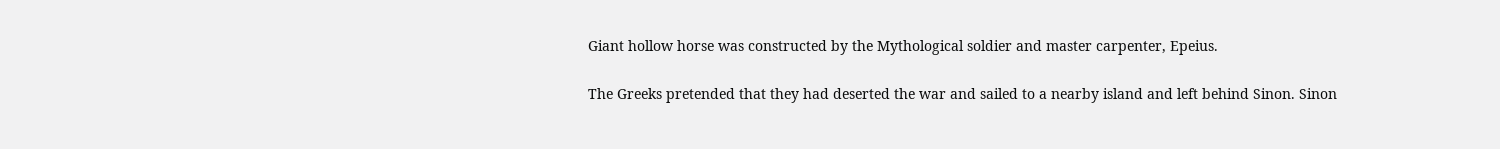Giant hollow horse was constructed by the Mythological soldier and master carpenter, Epeius.

The Greeks pretended that they had deserted the war and sailed to a nearby island and left behind Sinon. Sinon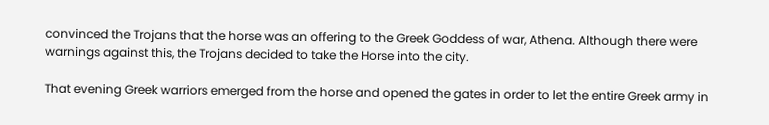convinced the Trojans that the horse was an offering to the Greek Goddess of war, Athena. Although there were warnings against this, the Trojans decided to take the Horse into the city.

That evening Greek warriors emerged from the horse and opened the gates in order to let the entire Greek army in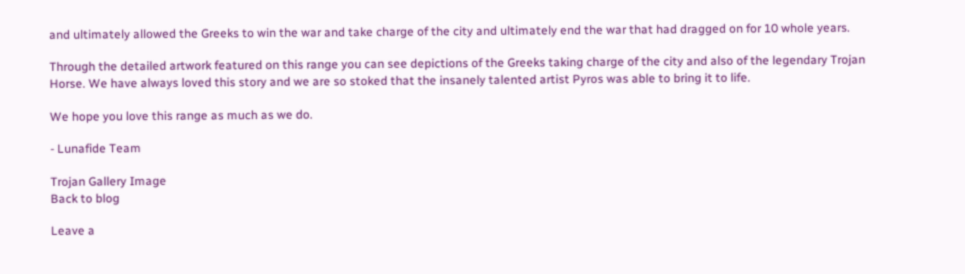and ultimately allowed the Greeks to win the war and take charge of the city and ultimately end the war that had dragged on for 10 whole years.

Through the detailed artwork featured on this range you can see depictions of the Greeks taking charge of the city and also of the legendary Trojan Horse. We have always loved this story and we are so stoked that the insanely talented artist Pyros was able to bring it to life.

We hope you love this range as much as we do.

- Lunafide Team

Trojan Gallery Image
Back to blog

Leave a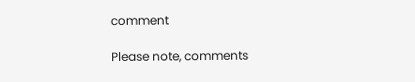comment

Please note, comments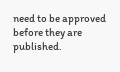need to be approved before they are published.